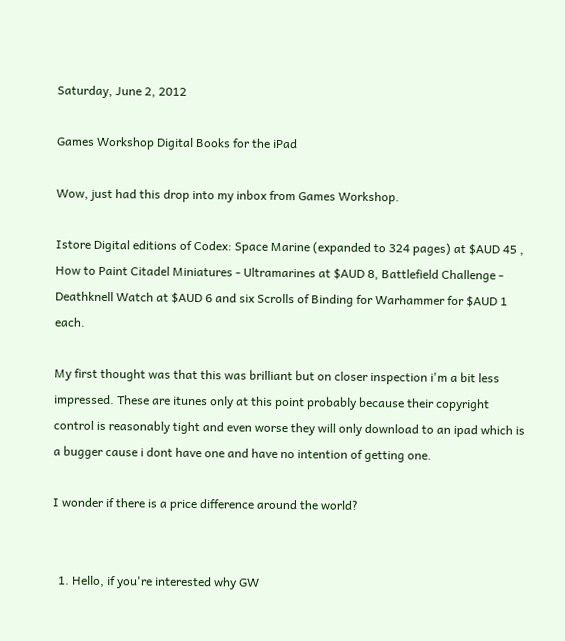Saturday, June 2, 2012

Games Workshop Digital Books for the iPad

Wow, just had this drop into my inbox from Games Workshop.

Istore Digital editions of Codex: Space Marine (expanded to 324 pages) at $AUD 45 , How to Paint Citadel Miniatures - Ultramarines at $AUD 8, Battlefield Challenge - Deathknell Watch at $AUD 6 and six Scrolls of Binding for Warhammer for $AUD 1 each.

My first thought was that this was brilliant but on closer inspection i'm a bit less impressed. These are itunes only at this point probably because their copyright control is reasonably tight and even worse they will only download to an ipad which is a bugger cause i dont have one and have no intention of getting one.

I wonder if there is a price difference around the world?


  1. Hello, if you're interested why GW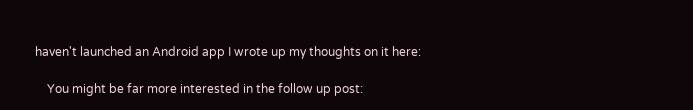haven't launched an Android app I wrote up my thoughts on it here:

    You might be far more interested in the follow up post: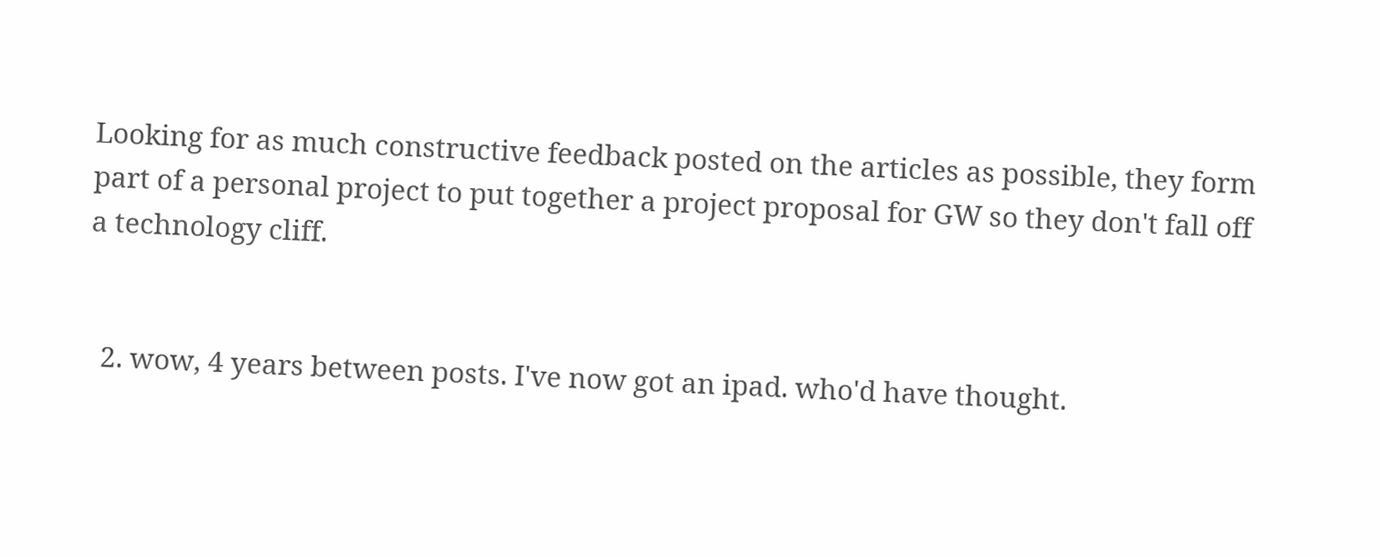Looking for as much constructive feedback posted on the articles as possible, they form part of a personal project to put together a project proposal for GW so they don't fall off a technology cliff.


  2. wow, 4 years between posts. I've now got an ipad. who'd have thought.